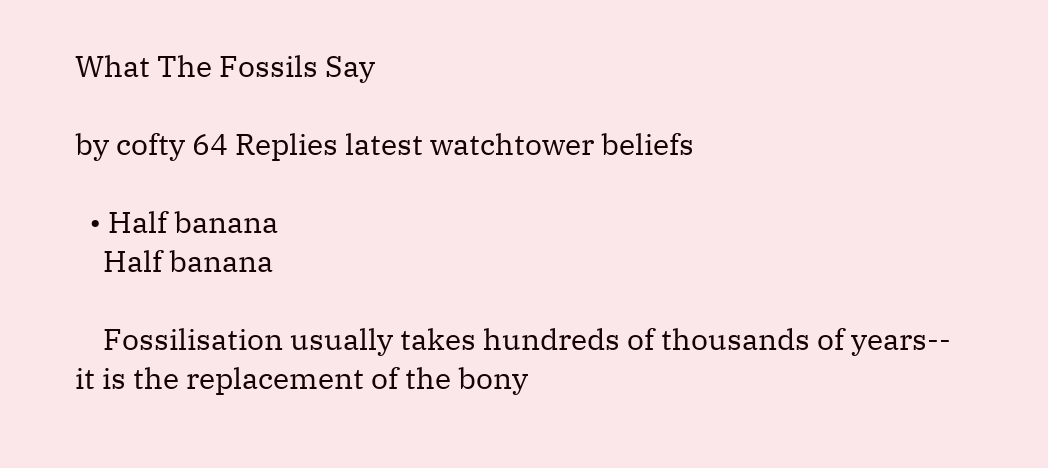What The Fossils Say

by cofty 64 Replies latest watchtower beliefs

  • Half banana
    Half banana

    Fossilisation usually takes hundreds of thousands of years-- it is the replacement of the bony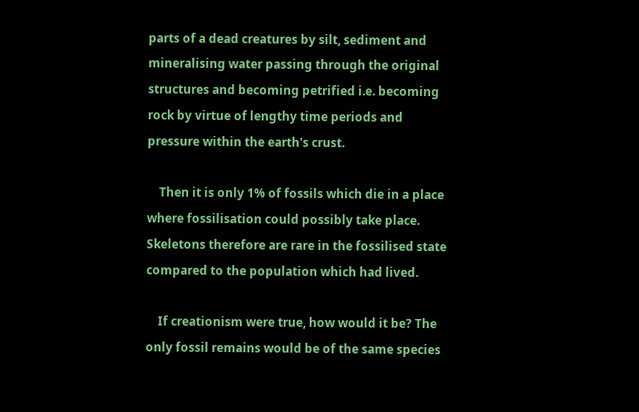parts of a dead creatures by silt, sediment and mineralising water passing through the original structures and becoming petrified i.e. becoming rock by virtue of lengthy time periods and pressure within the earth's crust.

    Then it is only 1% of fossils which die in a place where fossilisation could possibly take place. Skeletons therefore are rare in the fossilised state compared to the population which had lived.

    If creationism were true, how would it be? The only fossil remains would be of the same species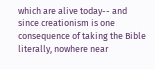which are alive today-- and since creationism is one consequence of taking the Bible literally, nowhere near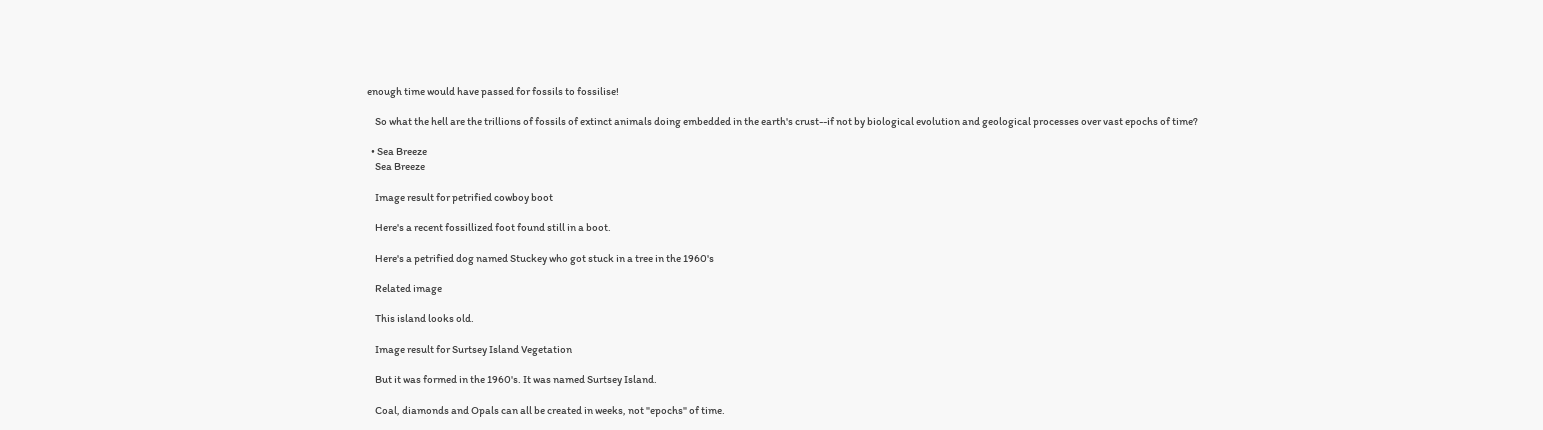enough time would have passed for fossils to fossilise!

    So what the hell are the trillions of fossils of extinct animals doing embedded in the earth's crust--if not by biological evolution and geological processes over vast epochs of time?

  • Sea Breeze
    Sea Breeze

    Image result for petrified cowboy boot

    Here's a recent fossillized foot found still in a boot.

    Here's a petrified dog named Stuckey who got stuck in a tree in the 1960's

    Related image

    This island looks old.

    Image result for Surtsey Island Vegetation

    But it was formed in the 1960's. It was named Surtsey Island.

    Coal, diamonds and Opals can all be created in weeks, not "epochs" of time.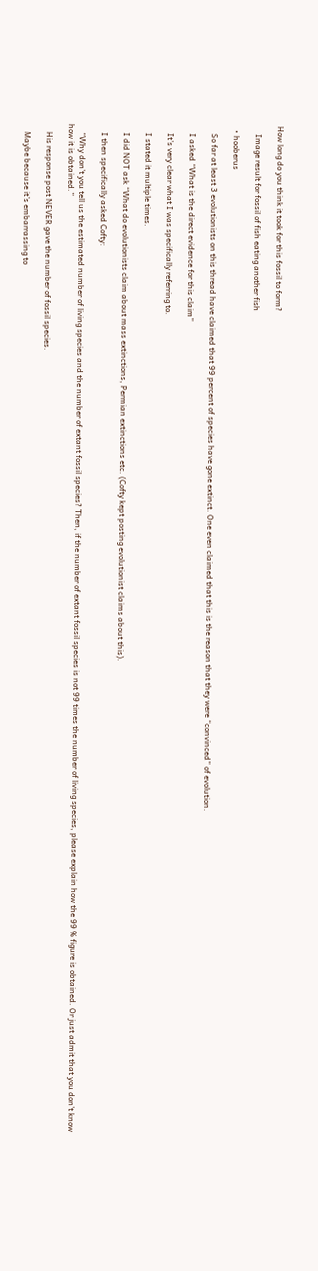How long do you think it took for this fossil to form?

    Image result for fossil of fish eating another fish

  • hooberus

    So far at least 3 evolutionists on this thread have claimed that 99 percent of species have gone extinct. One even claimed that this is the reason that they were “convinced” of evolution.

    I asked “What is the direct evidence for this claim”

    It’s very clear what I was specifically referring to.

    I stated it multiple times.

    I did NOT ask “What do evolutionists claim about mass extinctions, Permian extinctions etc. (Cofty kept posting evolutionist claims about this).

    I then specifically asked Cofty:

    “Why don’t you tell us the estimated number of living species and the number of extant fossil species? Then, if the number of extant fossil species is not 99 times the number of living species, please explain how the 99 % figure is obtained. Or just admit that you don’t know how it is obtained.”

    His response post NEVER gave the number of fossil species.

    Maybe because it’s embarrassing to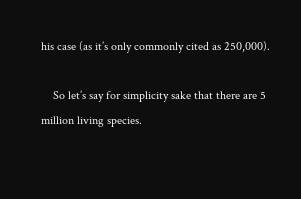his case (as it’s only commonly cited as 250,000).

    So let’s say for simplicity sake that there are 5 million living species.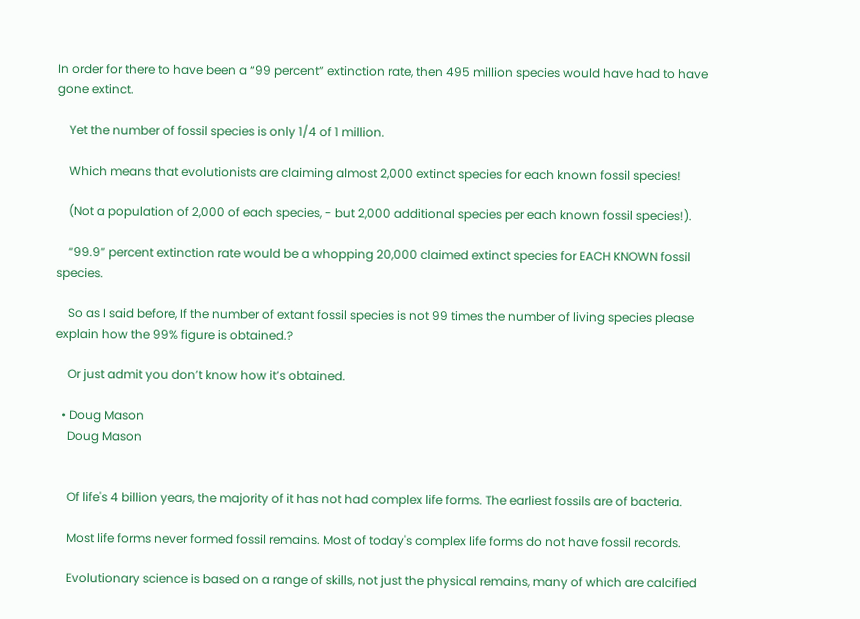In order for there to have been a “99 percent” extinction rate, then 495 million species would have had to have gone extinct.

    Yet the number of fossil species is only 1/4 of 1 million.

    Which means that evolutionists are claiming almost 2,000 extinct species for each known fossil species!

    (Not a population of 2,000 of each species, - but 2,000 additional species per each known fossil species!).

    “99.9” percent extinction rate would be a whopping 20,000 claimed extinct species for EACH KNOWN fossil species.

    So as I said before, If the number of extant fossil species is not 99 times the number of living species please explain how the 99% figure is obtained.?

    Or just admit you don’t know how it’s obtained.

  • Doug Mason
    Doug Mason


    Of life's 4 billion years, the majority of it has not had complex life forms. The earliest fossils are of bacteria.

    Most life forms never formed fossil remains. Most of today's complex life forms do not have fossil records.

    Evolutionary science is based on a range of skills, not just the physical remains, many of which are calcified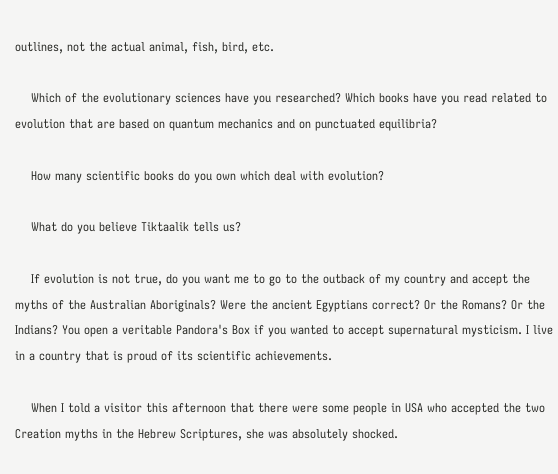outlines, not the actual animal, fish, bird, etc.

    Which of the evolutionary sciences have you researched? Which books have you read related to evolution that are based on quantum mechanics and on punctuated equilibria?

    How many scientific books do you own which deal with evolution?

    What do you believe Tiktaalik tells us?

    If evolution is not true, do you want me to go to the outback of my country and accept the myths of the Australian Aboriginals? Were the ancient Egyptians correct? Or the Romans? Or the Indians? You open a veritable Pandora's Box if you wanted to accept supernatural mysticism. I live in a country that is proud of its scientific achievements.

    When I told a visitor this afternoon that there were some people in USA who accepted the two Creation myths in the Hebrew Scriptures, she was absolutely shocked.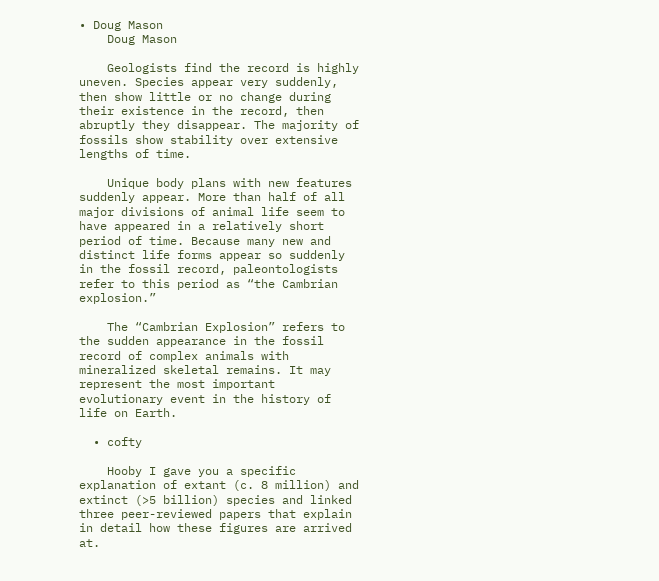• Doug Mason
    Doug Mason

    Geologists find the record is highly uneven. Species appear very suddenly, then show little or no change during their existence in the record, then abruptly they disappear. The majority of fossils show stability over extensive lengths of time.

    Unique body plans with new features suddenly appear. More than half of all major divisions of animal life seem to have appeared in a relatively short period of time. Because many new and distinct life forms appear so suddenly in the fossil record, paleontologists refer to this period as “the Cambrian explosion.”

    The “Cambrian Explosion” refers to the sudden appearance in the fossil record of complex animals with mineralized skeletal remains. It may represent the most important evolutionary event in the history of life on Earth.

  • cofty

    Hooby I gave you a specific explanation of extant (c. 8 million) and extinct (>5 billion) species and linked three peer-reviewed papers that explain in detail how these figures are arrived at.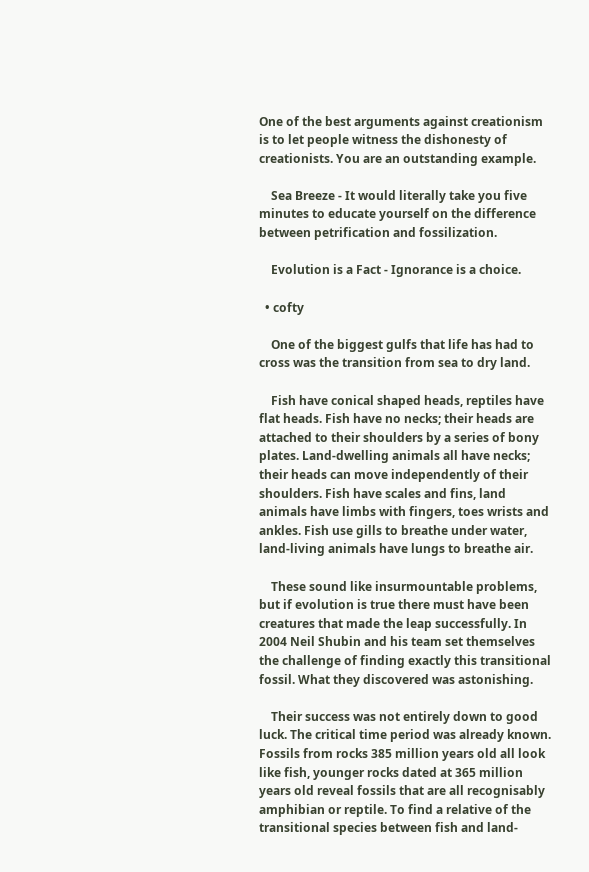One of the best arguments against creationism is to let people witness the dishonesty of creationists. You are an outstanding example.

    Sea Breeze - It would literally take you five minutes to educate yourself on the difference between petrification and fossilization.

    Evolution is a Fact - Ignorance is a choice.

  • cofty

    One of the biggest gulfs that life has had to cross was the transition from sea to dry land.

    Fish have conical shaped heads, reptiles have flat heads. Fish have no necks; their heads are attached to their shoulders by a series of bony plates. Land-dwelling animals all have necks; their heads can move independently of their shoulders. Fish have scales and fins, land animals have limbs with fingers, toes wrists and ankles. Fish use gills to breathe under water, land-living animals have lungs to breathe air.

    These sound like insurmountable problems, but if evolution is true there must have been creatures that made the leap successfully. In 2004 Neil Shubin and his team set themselves the challenge of finding exactly this transitional fossil. What they discovered was astonishing.

    Their success was not entirely down to good luck. The critical time period was already known. Fossils from rocks 385 million years old all look like fish, younger rocks dated at 365 million years old reveal fossils that are all recognisably amphibian or reptile. To find a relative of the transitional species between fish and land-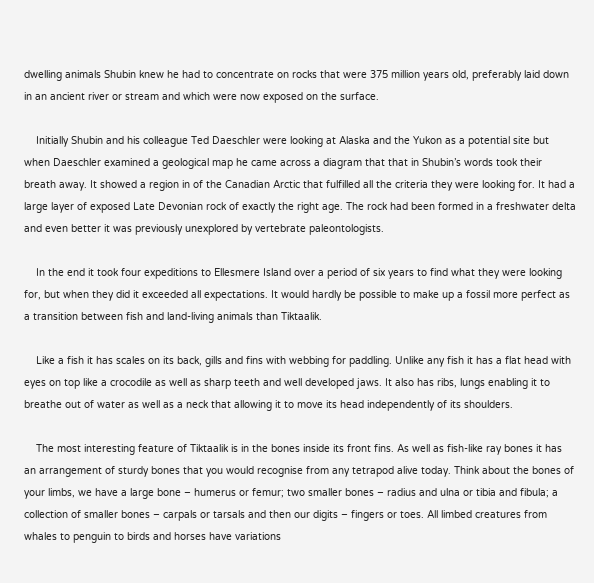dwelling animals Shubin knew he had to concentrate on rocks that were 375 million years old, preferably laid down in an ancient river or stream and which were now exposed on the surface.

    Initially Shubin and his colleague Ted Daeschler were looking at Alaska and the Yukon as a potential site but when Daeschler examined a geological map he came across a diagram that that in Shubin’s words took their breath away. It showed a region in of the Canadian Arctic that fulfilled all the criteria they were looking for. It had a large layer of exposed Late Devonian rock of exactly the right age. The rock had been formed in a freshwater delta and even better it was previously unexplored by vertebrate paleontologists.

    In the end it took four expeditions to Ellesmere Island over a period of six years to find what they were looking for, but when they did it exceeded all expectations. It would hardly be possible to make up a fossil more perfect as a transition between fish and land-living animals than Tiktaalik.

    Like a fish it has scales on its back, gills and fins with webbing for paddling. Unlike any fish it has a flat head with eyes on top like a crocodile as well as sharp teeth and well developed jaws. It also has ribs, lungs enabling it to breathe out of water as well as a neck that allowing it to move its head independently of its shoulders.

    The most interesting feature of Tiktaalik is in the bones inside its front fins. As well as fish-like ray bones it has an arrangement of sturdy bones that you would recognise from any tetrapod alive today. Think about the bones of your limbs, we have a large bone – humerus or femur; two smaller bones – radius and ulna or tibia and fibula; a collection of smaller bones – carpals or tarsals and then our digits – fingers or toes. All limbed creatures from whales to penguin to birds and horses have variations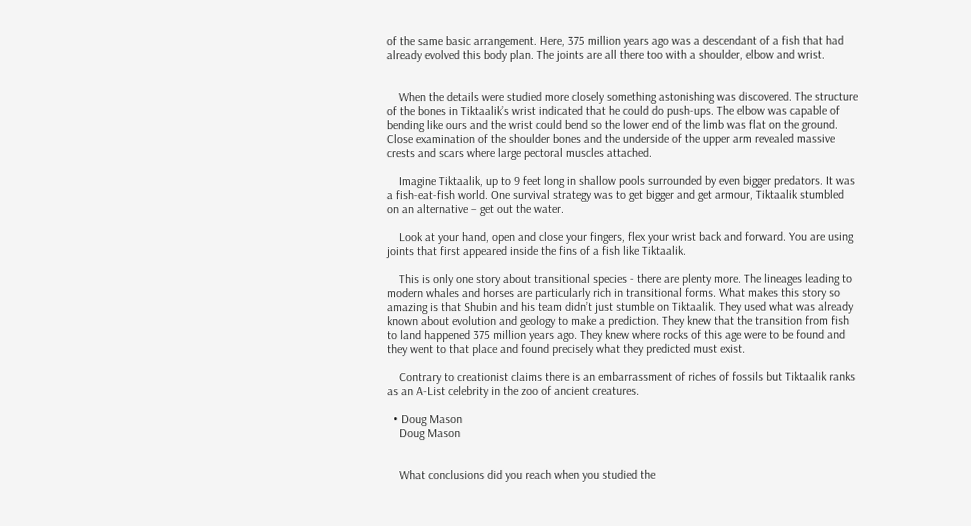of the same basic arrangement. Here, 375 million years ago was a descendant of a fish that had already evolved this body plan. The joints are all there too with a shoulder, elbow and wrist.


    When the details were studied more closely something astonishing was discovered. The structure of the bones in Tiktaalik’s wrist indicated that he could do push-ups. The elbow was capable of bending like ours and the wrist could bend so the lower end of the limb was flat on the ground. Close examination of the shoulder bones and the underside of the upper arm revealed massive crests and scars where large pectoral muscles attached.

    Imagine Tiktaalik, up to 9 feet long in shallow pools surrounded by even bigger predators. It was a fish-eat-fish world. One survival strategy was to get bigger and get armour, Tiktaalik stumbled on an alternative – get out the water.

    Look at your hand, open and close your fingers, flex your wrist back and forward. You are using joints that first appeared inside the fins of a fish like Tiktaalik.

    This is only one story about transitional species - there are plenty more. The lineages leading to modern whales and horses are particularly rich in transitional forms. What makes this story so amazing is that Shubin and his team didn’t just stumble on Tiktaalik. They used what was already known about evolution and geology to make a prediction. They knew that the transition from fish to land happened 375 million years ago. They knew where rocks of this age were to be found and they went to that place and found precisely what they predicted must exist.

    Contrary to creationist claims there is an embarrassment of riches of fossils but Tiktaalik ranks as an A-List celebrity in the zoo of ancient creatures.

  • Doug Mason
    Doug Mason


    What conclusions did you reach when you studied the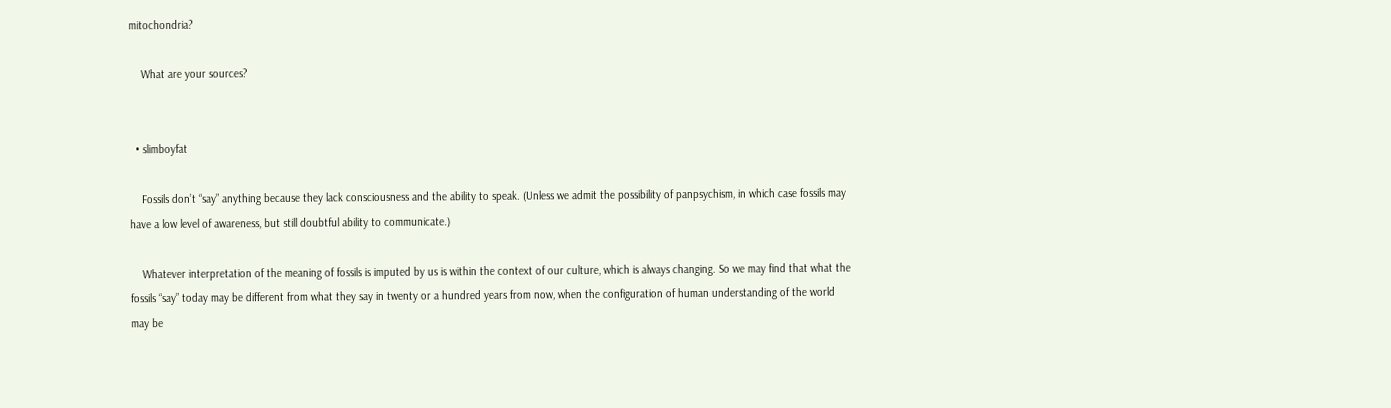mitochondria?

    What are your sources?


  • slimboyfat

    Fossils don’t “say” anything because they lack consciousness and the ability to speak. (Unless we admit the possibility of panpsychism, in which case fossils may have a low level of awareness, but still doubtful ability to communicate.)

    Whatever interpretation of the meaning of fossils is imputed by us is within the context of our culture, which is always changing. So we may find that what the fossils “say” today may be different from what they say in twenty or a hundred years from now, when the configuration of human understanding of the world may be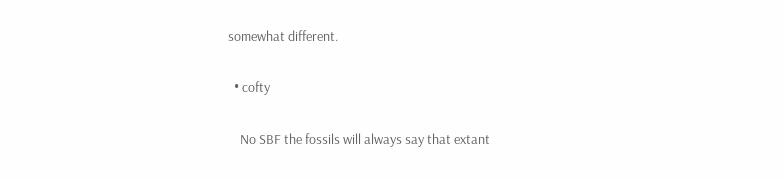somewhat different.

  • cofty

    No SBF the fossils will always say that extant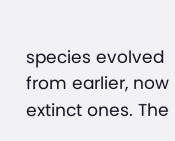species evolved from earlier, now extinct ones. The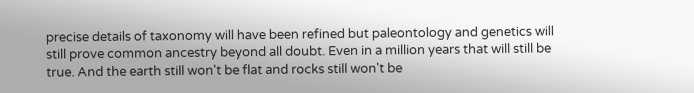precise details of taxonomy will have been refined but paleontology and genetics will still prove common ancestry beyond all doubt. Even in a million years that will still be true. And the earth still won't be flat and rocks still won't be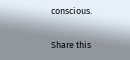conscious.

Share this